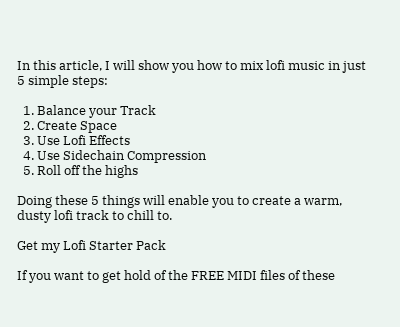In this article, I will show you how to mix lofi music in just 5 simple steps:

  1. Balance your Track
  2. Create Space
  3. Use Lofi Effects
  4. Use Sidechain Compression
  5. Roll off the highs

Doing these 5 things will enable you to create a warm, dusty lofi track to chill to.

Get my Lofi Starter Pack

If you want to get hold of the FREE MIDI files of these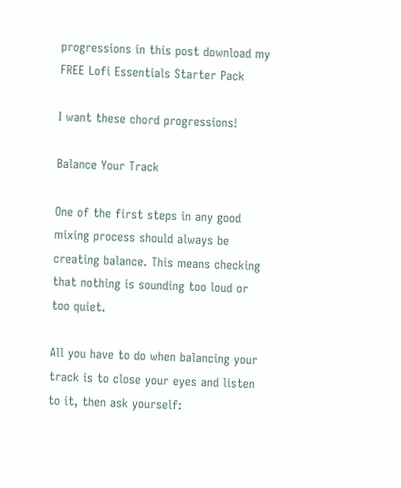progressions in this post download my FREE Lofi Essentials Starter Pack

I want these chord progressions!

Balance Your Track

One of the first steps in any good mixing process should always be creating balance. This means checking that nothing is sounding too loud or too quiet.

All you have to do when balancing your track is to close your eyes and listen to it, then ask yourself: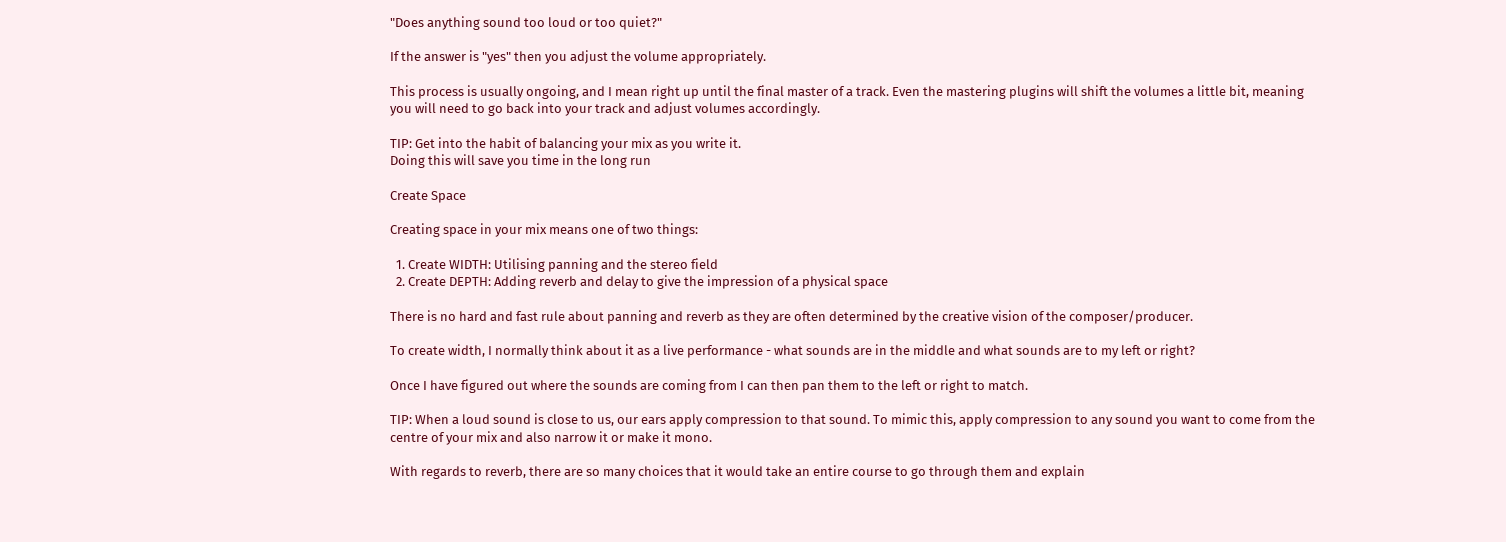"Does anything sound too loud or too quiet?"

If the answer is "yes" then you adjust the volume appropriately.

This process is usually ongoing, and I mean right up until the final master of a track. Even the mastering plugins will shift the volumes a little bit, meaning you will need to go back into your track and adjust volumes accordingly.

TIP: Get into the habit of balancing your mix as you write it.
Doing this will save you time in the long run

Create Space

Creating space in your mix means one of two things:

  1. Create WIDTH: Utilising panning and the stereo field
  2. Create DEPTH: Adding reverb and delay to give the impression of a physical space

There is no hard and fast rule about panning and reverb as they are often determined by the creative vision of the composer/producer.

To create width, I normally think about it as a live performance - what sounds are in the middle and what sounds are to my left or right?

Once I have figured out where the sounds are coming from I can then pan them to the left or right to match.

TIP: When a loud sound is close to us, our ears apply compression to that sound. To mimic this, apply compression to any sound you want to come from the centre of your mix and also narrow it or make it mono.

With regards to reverb, there are so many choices that it would take an entire course to go through them and explain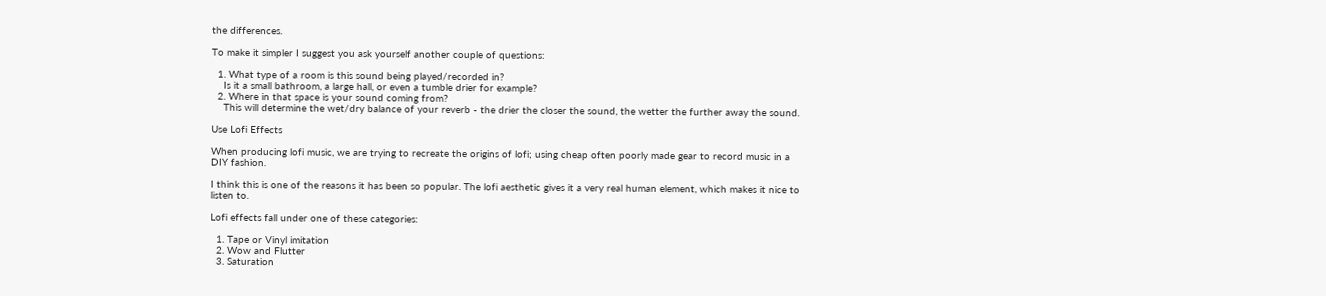the differences.

To make it simpler I suggest you ask yourself another couple of questions:

  1. What type of a room is this sound being played/recorded in?
    Is it a small bathroom, a large hall, or even a tumble drier for example?
  2. Where in that space is your sound coming from?
    This will determine the wet/dry balance of your reverb - the drier the closer the sound, the wetter the further away the sound.

Use Lofi Effects

When producing lofi music, we are trying to recreate the origins of lofi; using cheap often poorly made gear to record music in a DIY fashion.

I think this is one of the reasons it has been so popular. The lofi aesthetic gives it a very real human element, which makes it nice to listen to.

Lofi effects fall under one of these categories:

  1. Tape or Vinyl imitation
  2. Wow and Flutter
  3. Saturation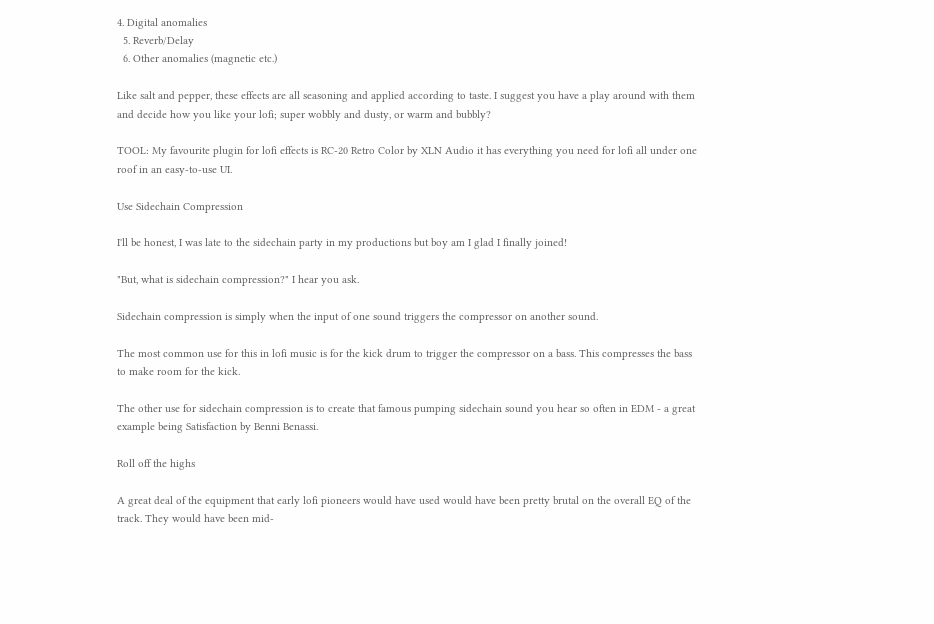4. Digital anomalies
  5. Reverb/Delay
  6. Other anomalies (magnetic etc.)

Like salt and pepper, these effects are all seasoning and applied according to taste. I suggest you have a play around with them and decide how you like your lofi; super wobbly and dusty, or warm and bubbly?

TOOL: My favourite plugin for lofi effects is RC-20 Retro Color by XLN Audio it has everything you need for lofi all under one roof in an easy-to-use UI.

Use Sidechain Compression

I'll be honest, I was late to the sidechain party in my productions but boy am I glad I finally joined!

"But, what is sidechain compression?" I hear you ask.

Sidechain compression is simply when the input of one sound triggers the compressor on another sound.

The most common use for this in lofi music is for the kick drum to trigger the compressor on a bass. This compresses the bass to make room for the kick.

The other use for sidechain compression is to create that famous pumping sidechain sound you hear so often in EDM - a great example being Satisfaction by Benni Benassi.

Roll off the highs

A great deal of the equipment that early lofi pioneers would have used would have been pretty brutal on the overall EQ of the track. They would have been mid-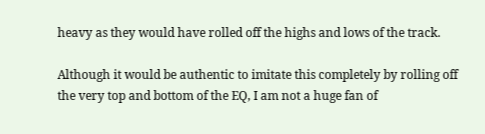heavy as they would have rolled off the highs and lows of the track.

Although it would be authentic to imitate this completely by rolling off the very top and bottom of the EQ, I am not a huge fan of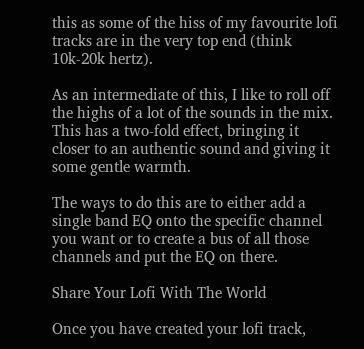this as some of the hiss of my favourite lofi tracks are in the very top end (think 10k-20k hertz).

As an intermediate of this, I like to roll off the highs of a lot of the sounds in the mix. This has a two-fold effect, bringing it closer to an authentic sound and giving it some gentle warmth.

The ways to do this are to either add a single band EQ onto the specific channel you want or to create a bus of all those channels and put the EQ on there.

Share Your Lofi With The World

Once you have created your lofi track,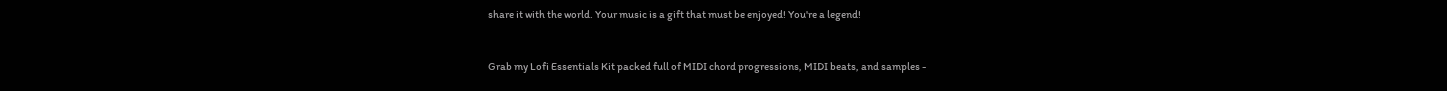share it with the world. Your music is a gift that must be enjoyed! You're a legend!


Grab my Lofi Essentials Kit packed full of MIDI chord progressions, MIDI beats, and samples -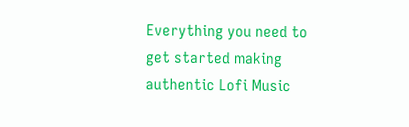Everything you need to get started making authentic Lofi Music